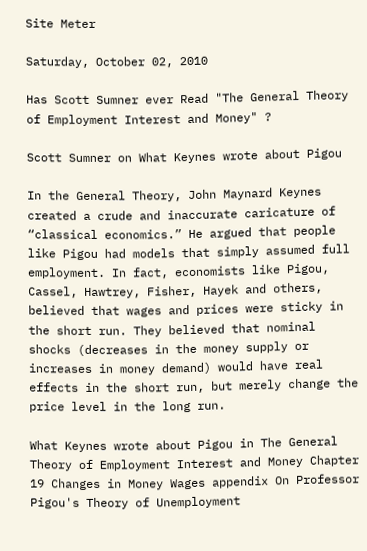Site Meter

Saturday, October 02, 2010

Has Scott Sumner ever Read "The General Theory of Employment Interest and Money" ?

Scott Sumner on What Keynes wrote about Pigou

In the General Theory, John Maynard Keynes created a crude and inaccurate caricature of “classical economics.” He argued that people like Pigou had models that simply assumed full employment. In fact, economists like Pigou, Cassel, Hawtrey, Fisher, Hayek and others, believed that wages and prices were sticky in the short run. They believed that nominal shocks (decreases in the money supply or increases in money demand) would have real effects in the short run, but merely change the price level in the long run.

What Keynes wrote about Pigou in The General Theory of Employment Interest and Money Chapter 19 Changes in Money Wages appendix On Professor Pigou's Theory of Unemployment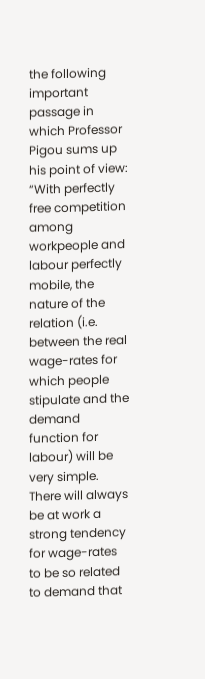the following important passage in which Professor Pigou sums up his point of view: “With perfectly free competition among workpeople and labour perfectly mobile, the nature of the relation (i.e. between the real wage-rates for which people stipulate and the demand function for labour) will be very simple. There will always be at work a strong tendency for wage-rates to be so related to demand that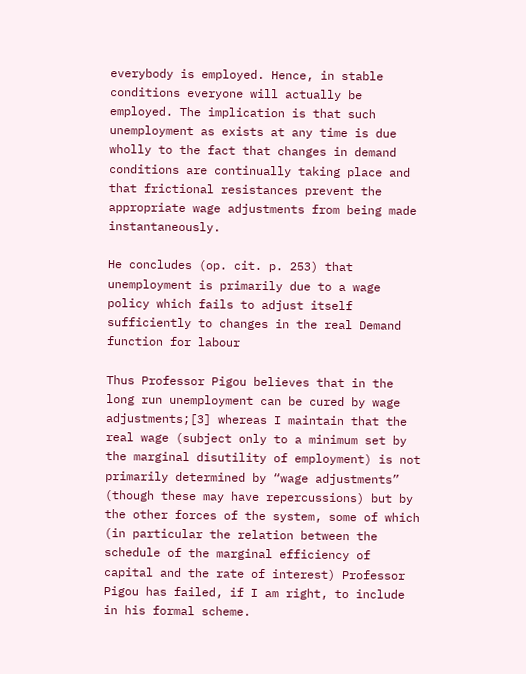everybody is employed. Hence, in stable conditions everyone will actually be employed. The implication is that such unemployment as exists at any time is due wholly to the fact that changes in demand conditions are continually taking place and that frictional resistances prevent the appropriate wage adjustments from being made instantaneously.

He concludes (op. cit. p. 253) that unemployment is primarily due to a wage policy which fails to adjust itself sufficiently to changes in the real Demand function for labour

Thus Professor Pigou believes that in the long run unemployment can be cured by wage adjustments;[3] whereas I maintain that the real wage (subject only to a minimum set by the marginal disutility of employment) is not primarily determined by “wage adjustments” (though these may have repercussions) but by the other forces of the system, some of which (in particular the relation between the schedule of the marginal efficiency of capital and the rate of interest) Professor Pigou has failed, if I am right, to include in his formal scheme.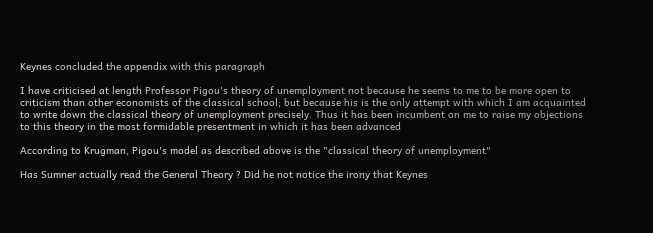Keynes concluded the appendix with this paragraph

I have criticised at length Professor Pigou's theory of unemployment not because he seems to me to be more open to criticism than other economists of the classical school; but because his is the only attempt with which I am acquainted to write down the classical theory of unemployment precisely. Thus it has been incumbent on me to raise my objections to this theory in the most formidable presentment in which it has been advanced

According to Krugman, Pigou's model as described above is the "classical theory of unemployment"

Has Sumner actually read the General Theory ? Did he not notice the irony that Keynes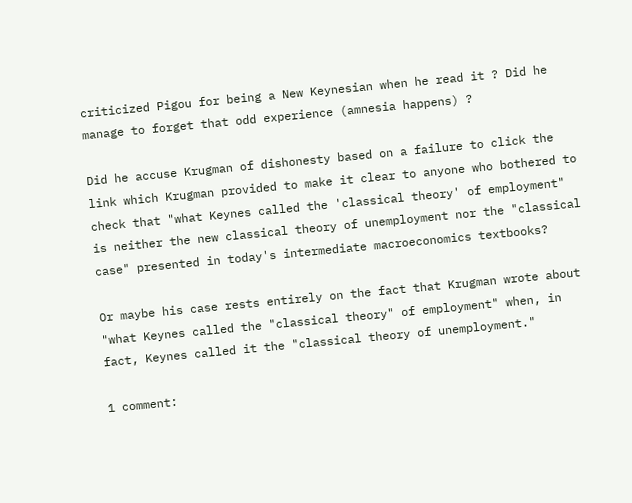criticized Pigou for being a New Keynesian when he read it ? Did he manage to forget that odd experience (amnesia happens) ?

Did he accuse Krugman of dishonesty based on a failure to click the link which Krugman provided to make it clear to anyone who bothered to check that "what Keynes called the 'classical theory' of employment"
is neither the new classical theory of unemployment nor the "classical case" presented in today's intermediate macroeconomics textbooks?

Or maybe his case rests entirely on the fact that Krugman wrote about "what Keynes called the "classical theory" of employment" when, in fact, Keynes called it the "classical theory of unemployment."

1 comment: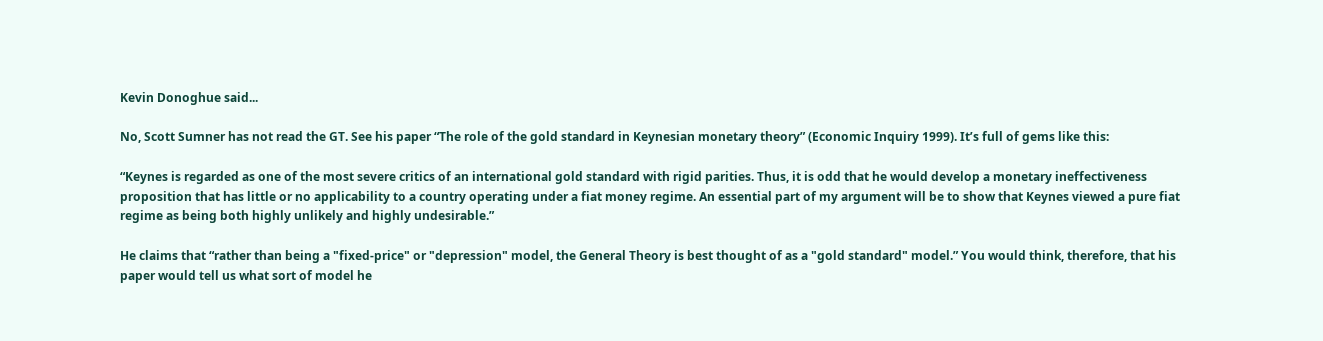Kevin Donoghue said...

No, Scott Sumner has not read the GT. See his paper “The role of the gold standard in Keynesian monetary theory” (Economic Inquiry 1999). It’s full of gems like this:

“Keynes is regarded as one of the most severe critics of an international gold standard with rigid parities. Thus, it is odd that he would develop a monetary ineffectiveness proposition that has little or no applicability to a country operating under a fiat money regime. An essential part of my argument will be to show that Keynes viewed a pure fiat regime as being both highly unlikely and highly undesirable.”

He claims that “rather than being a "fixed-price" or "depression" model, the General Theory is best thought of as a "gold standard" model.” You would think, therefore, that his paper would tell us what sort of model he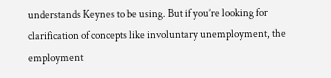understands Keynes to be using. But if you’re looking for clarification of concepts like involuntary unemployment, the employment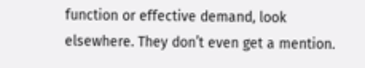function or effective demand, look elsewhere. They don’t even get a mention.